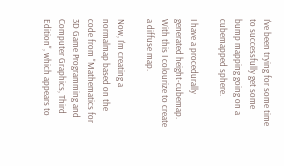I've been trying for some time to successfully get some bump mapping going on a cubemapped sphere.

I have a procedurally generated height-cubemap. With this I colourize to create a diffuse map.

Now, I'm creating a normalmap based on the code from "Mathematics for 3D Game Programming and Computer Graphics, Third Edition", which appears to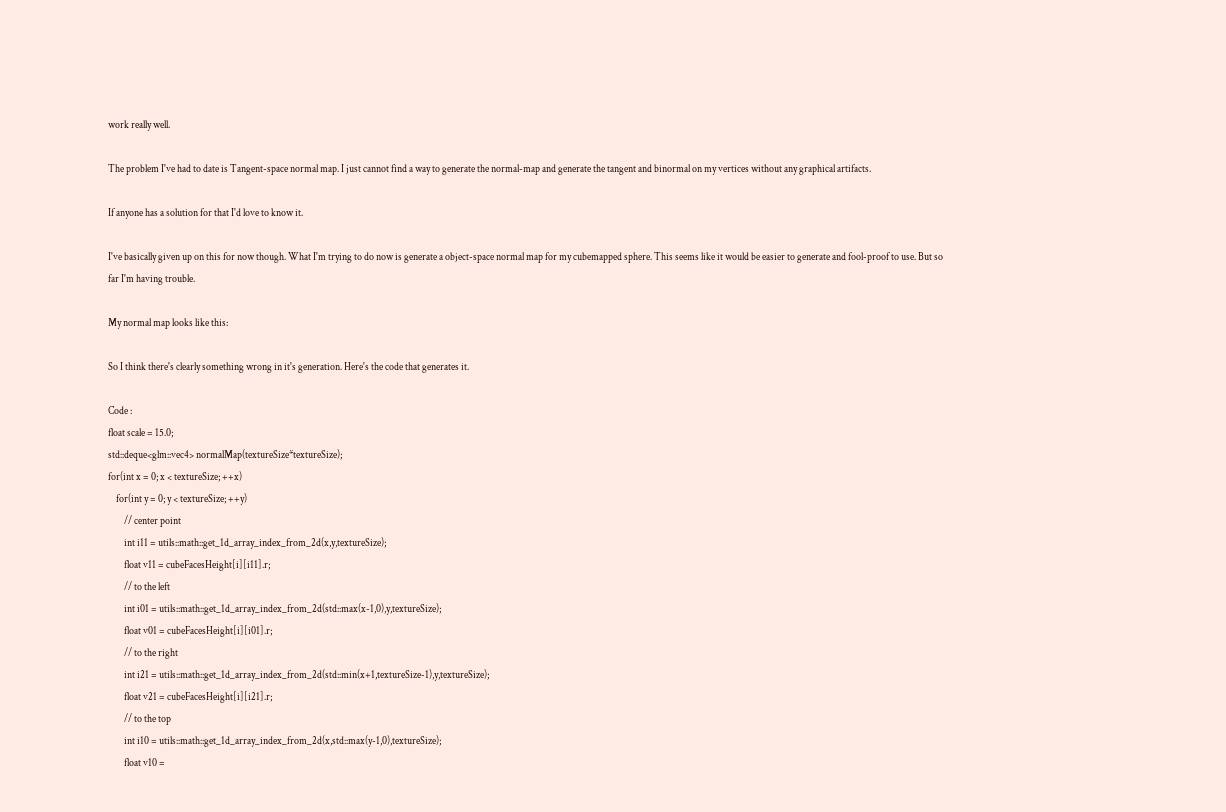work really well.

The problem I've had to date is Tangent-space normal map. I just cannot find a way to generate the normal-map and generate the tangent and binormal on my vertices without any graphical artifacts.

If anyone has a solution for that I'd love to know it.

I've basically given up on this for now though. What I'm trying to do now is generate a object-space normal map for my cubemapped sphere. This seems like it would be easier to generate and fool-proof to use. But so far I'm having trouble.

My normal map looks like this:

So I think there's clearly something wrong in it's generation. Here's the code that generates it.

Code :
float scale = 15.0;
std::deque<glm::vec4> normalMap(textureSize*textureSize);
for(int x = 0; x < textureSize; ++x)
    for(int y = 0; y < textureSize; ++y)
        // center point
        int i11 = utils::math::get_1d_array_index_from_2d(x,y,textureSize);
        float v11 = cubeFacesHeight[i][i11].r;
        // to the left
        int i01 = utils::math::get_1d_array_index_from_2d(std::max(x-1,0),y,textureSize);
        float v01 = cubeFacesHeight[i][i01].r;
        // to the right
        int i21 = utils::math::get_1d_array_index_from_2d(std::min(x+1,textureSize-1),y,textureSize);
        float v21 = cubeFacesHeight[i][i21].r;
        // to the top
        int i10 = utils::math::get_1d_array_index_from_2d(x,std::max(y-1,0),textureSize);
        float v10 =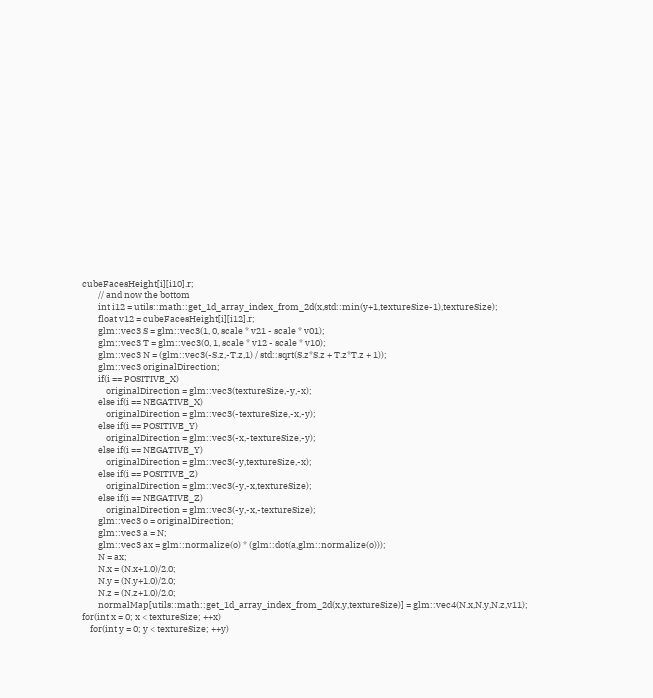cubeFacesHeight[i][i10].r;
        // and now the bottom
        int i12 = utils::math::get_1d_array_index_from_2d(x,std::min(y+1,textureSize-1),textureSize);
        float v12 = cubeFacesHeight[i][i12].r;
        glm::vec3 S = glm::vec3(1, 0, scale * v21 - scale * v01);
        glm::vec3 T = glm::vec3(0, 1, scale * v12 - scale * v10);
        glm::vec3 N = (glm::vec3(-S.z,-T.z,1) / std::sqrt(S.z*S.z + T.z*T.z + 1));
        glm::vec3 originalDirection;
        if(i == POSITIVE_X)
            originalDirection = glm::vec3(textureSize,-y,-x);
        else if(i == NEGATIVE_X)
            originalDirection = glm::vec3(-textureSize,-x,-y);
        else if(i == POSITIVE_Y)
            originalDirection = glm::vec3(-x,-textureSize,-y);
        else if(i == NEGATIVE_Y)
            originalDirection = glm::vec3(-y,textureSize,-x);
        else if(i == POSITIVE_Z)
            originalDirection = glm::vec3(-y,-x,textureSize);
        else if(i == NEGATIVE_Z)
            originalDirection = glm::vec3(-y,-x,-textureSize);
        glm::vec3 o = originalDirection;
        glm::vec3 a = N;
        glm::vec3 ax = glm::normalize(o) * (glm::dot(a,glm::normalize(o)));
        N = ax;
        N.x = (N.x+1.0)/2.0;
        N.y = (N.y+1.0)/2.0;
        N.z = (N.z+1.0)/2.0;
        normalMap[utils::math::get_1d_array_index_from_2d(x,y,textureSize)] = glm::vec4(N.x,N.y,N.z,v11);
for(int x = 0; x < textureSize; ++x)
    for(int y = 0; y < textureSize; ++y)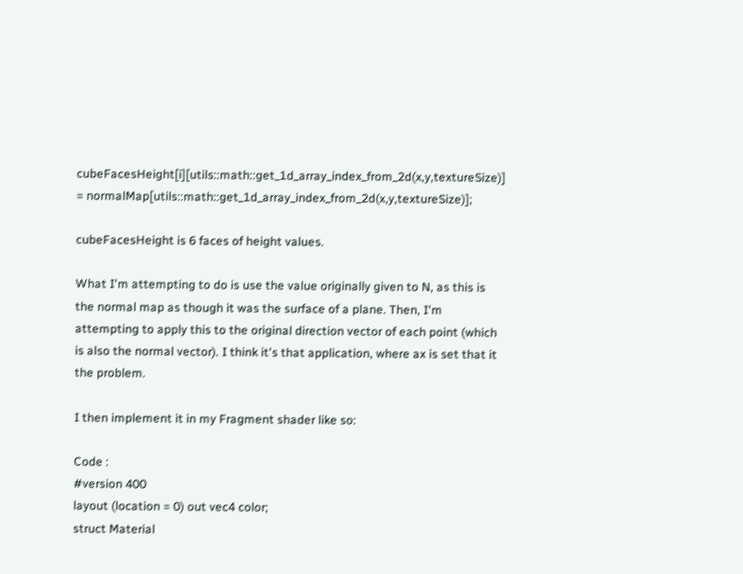cubeFacesHeight[i][utils::math::get_1d_array_index_from_2d(x,y,textureSize)] = normalMap[utils::math::get_1d_array_index_from_2d(x,y,textureSize)];

cubeFacesHeight is 6 faces of height values.

What I'm attempting to do is use the value originally given to N, as this is the normal map as though it was the surface of a plane. Then, I'm attempting to apply this to the original direction vector of each point (which is also the normal vector). I think it's that application, where ax is set that it the problem.

I then implement it in my Fragment shader like so:

Code :
#version 400
layout (location = 0) out vec4 color;
struct Material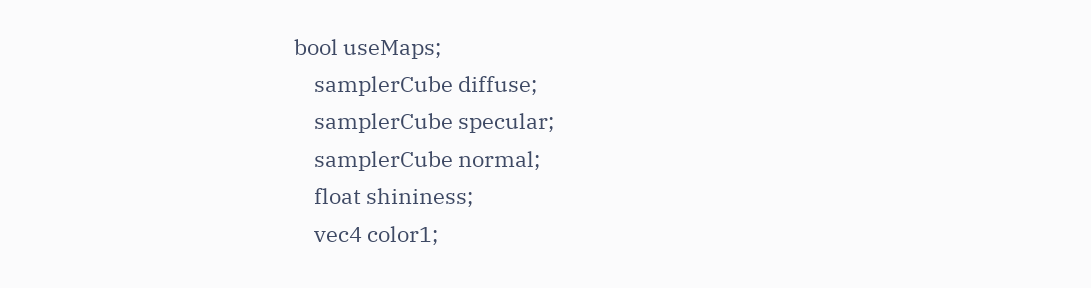bool useMaps;
    samplerCube diffuse;
    samplerCube specular;
    samplerCube normal;
    float shininess;
    vec4 color1;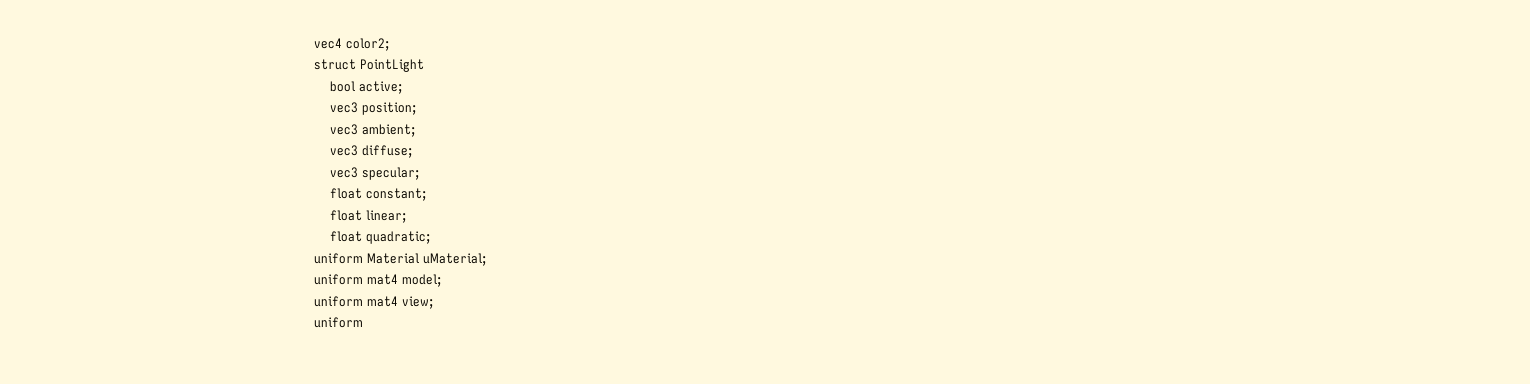vec4 color2;
struct PointLight
    bool active;
    vec3 position;
    vec3 ambient;
    vec3 diffuse;
    vec3 specular;
    float constant;
    float linear;
    float quadratic;
uniform Material uMaterial;
uniform mat4 model;
uniform mat4 view;
uniform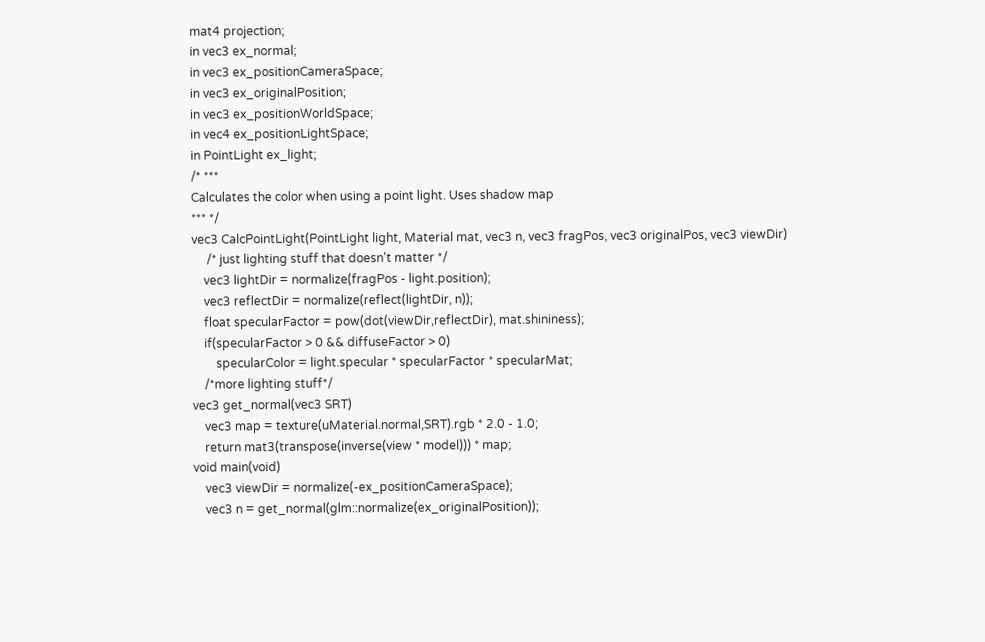mat4 projection;
in vec3 ex_normal;
in vec3 ex_positionCameraSpace;
in vec3 ex_originalPosition;
in vec3 ex_positionWorldSpace;
in vec4 ex_positionLightSpace;
in PointLight ex_light;
/* ***
Calculates the color when using a point light. Uses shadow map
*** */
vec3 CalcPointLight(PointLight light, Material mat, vec3 n, vec3 fragPos, vec3 originalPos, vec3 viewDir)
     /* just lighting stuff that doesn't matter */
    vec3 lightDir = normalize(fragPos - light.position);
    vec3 reflectDir = normalize(reflect(lightDir, n));
    float specularFactor = pow(dot(viewDir,reflectDir), mat.shininess);
    if(specularFactor > 0 && diffuseFactor > 0)
        specularColor = light.specular * specularFactor * specularMat;
    /*more lighting stuff*/
vec3 get_normal(vec3 SRT)
    vec3 map = texture(uMaterial.normal,SRT).rgb * 2.0 - 1.0;
    return mat3(transpose(inverse(view * model))) * map;
void main(void)
    vec3 viewDir = normalize(-ex_positionCameraSpace);
    vec3 n = get_normal(glm::normalize(ex_originalPosition));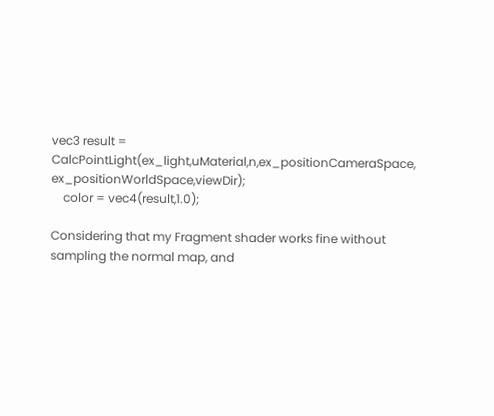vec3 result = CalcPointLight(ex_light,uMaterial,n,ex_positionCameraSpace, ex_positionWorldSpace,viewDir);
    color = vec4(result,1.0);

Considering that my Fragment shader works fine without sampling the normal map, and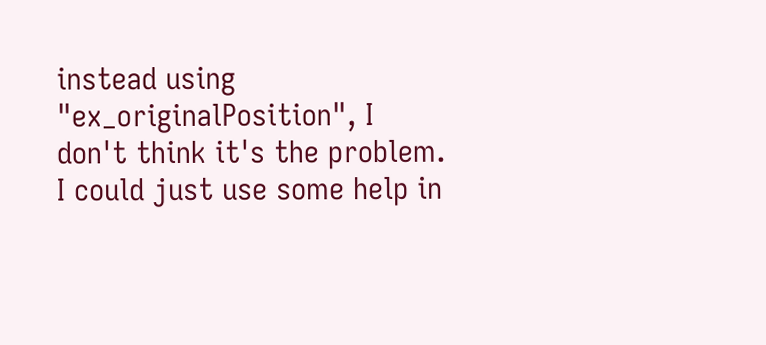instead using "ex_originalPosition", I don't think it's the problem. I could just use some help in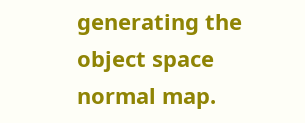generating the object space normal map.